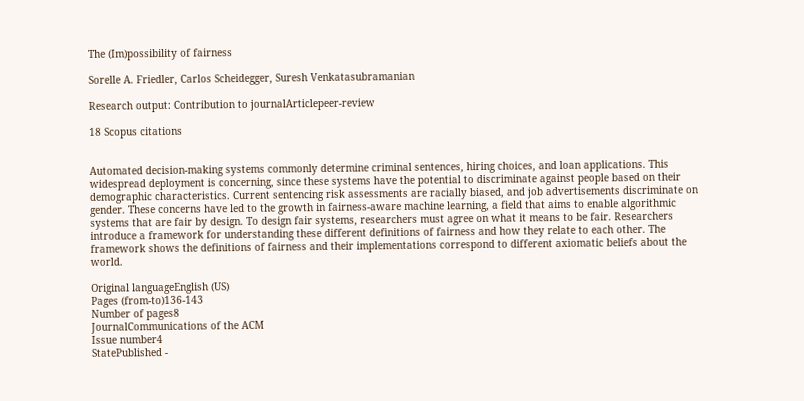The (Im)possibility of fairness

Sorelle A. Friedler, Carlos Scheidegger, Suresh Venkatasubramanian

Research output: Contribution to journalArticlepeer-review

18 Scopus citations


Automated decision-making systems commonly determine criminal sentences, hiring choices, and loan applications. This widespread deployment is concerning, since these systems have the potential to discriminate against people based on their demographic characteristics. Current sentencing risk assessments are racially biased, and job advertisements discriminate on gender. These concerns have led to the growth in fairness-aware machine learning, a field that aims to enable algorithmic systems that are fair by design. To design fair systems, researchers must agree on what it means to be fair. Researchers introduce a framework for understanding these different definitions of fairness and how they relate to each other. The framework shows the definitions of fairness and their implementations correspond to different axiomatic beliefs about the world.

Original languageEnglish (US)
Pages (from-to)136-143
Number of pages8
JournalCommunications of the ACM
Issue number4
StatePublished -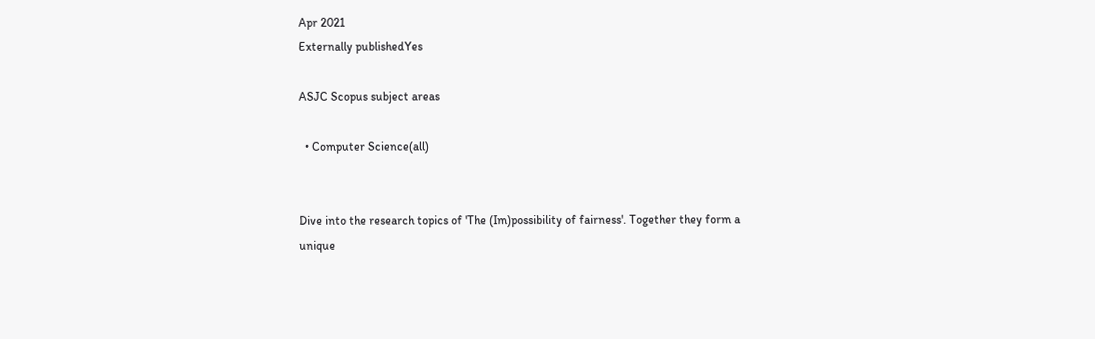Apr 2021
Externally publishedYes

ASJC Scopus subject areas

  • Computer Science(all)


Dive into the research topics of 'The (Im)possibility of fairness'. Together they form a unique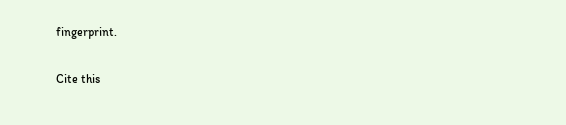fingerprint.

Cite this